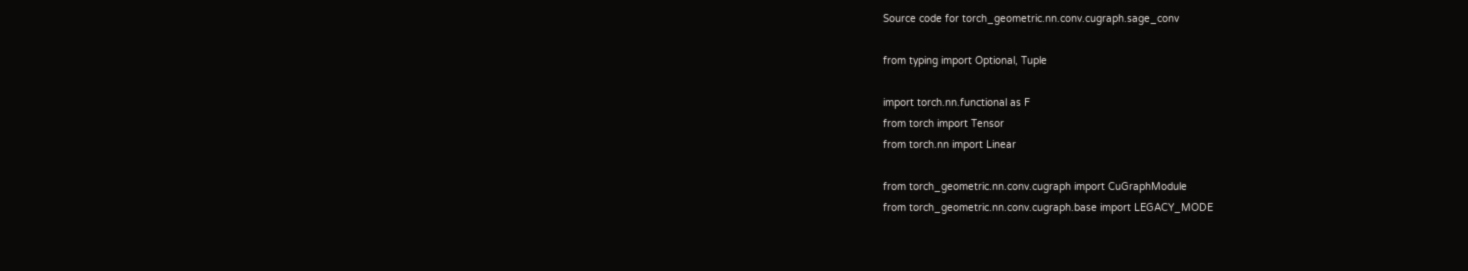Source code for torch_geometric.nn.conv.cugraph.sage_conv

from typing import Optional, Tuple

import torch.nn.functional as F
from torch import Tensor
from torch.nn import Linear

from torch_geometric.nn.conv.cugraph import CuGraphModule
from torch_geometric.nn.conv.cugraph.base import LEGACY_MODE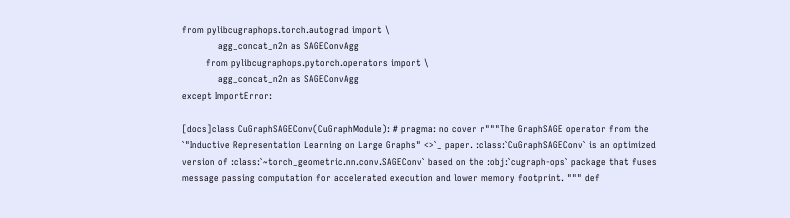from pylibcugraphops.torch.autograd import \
            agg_concat_n2n as SAGEConvAgg
        from pylibcugraphops.pytorch.operators import \
            agg_concat_n2n as SAGEConvAgg
except ImportError:

[docs]class CuGraphSAGEConv(CuGraphModule): # pragma: no cover r"""The GraphSAGE operator from the `"Inductive Representation Learning on Large Graphs" <>`_ paper. :class:`CuGraphSAGEConv` is an optimized version of :class:`~torch_geometric.nn.conv.SAGEConv` based on the :obj:`cugraph-ops` package that fuses message passing computation for accelerated execution and lower memory footprint. """ def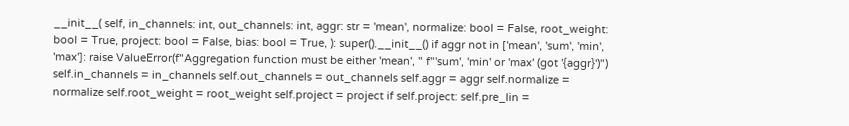__init__( self, in_channels: int, out_channels: int, aggr: str = 'mean', normalize: bool = False, root_weight: bool = True, project: bool = False, bias: bool = True, ): super().__init__() if aggr not in ['mean', 'sum', 'min', 'max']: raise ValueError(f"Aggregation function must be either 'mean', " f"'sum', 'min' or 'max' (got '{aggr}')") self.in_channels = in_channels self.out_channels = out_channels self.aggr = aggr self.normalize = normalize self.root_weight = root_weight self.project = project if self.project: self.pre_lin =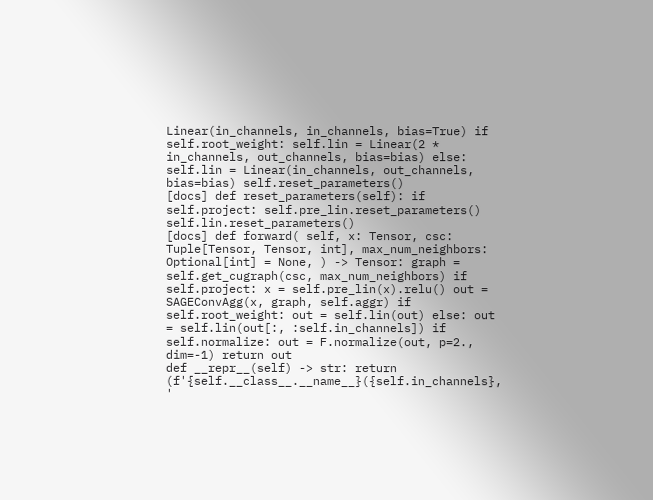Linear(in_channels, in_channels, bias=True) if self.root_weight: self.lin = Linear(2 * in_channels, out_channels, bias=bias) else: self.lin = Linear(in_channels, out_channels, bias=bias) self.reset_parameters()
[docs] def reset_parameters(self): if self.project: self.pre_lin.reset_parameters() self.lin.reset_parameters()
[docs] def forward( self, x: Tensor, csc: Tuple[Tensor, Tensor, int], max_num_neighbors: Optional[int] = None, ) -> Tensor: graph = self.get_cugraph(csc, max_num_neighbors) if self.project: x = self.pre_lin(x).relu() out = SAGEConvAgg(x, graph, self.aggr) if self.root_weight: out = self.lin(out) else: out = self.lin(out[:, :self.in_channels]) if self.normalize: out = F.normalize(out, p=2., dim=-1) return out
def __repr__(self) -> str: return (f'{self.__class__.__name__}({self.in_channels}, '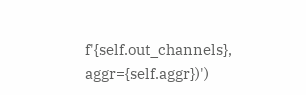f'{self.out_channels}, aggr={self.aggr})')